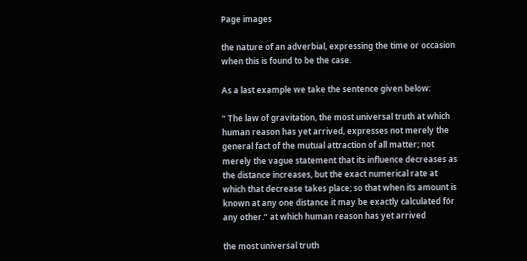Page images

the nature of an adverbial, expressing the time or occasion when this is found to be the case.

As a last example we take the sentence given below:

“ The law of gravitation, the most universal truth at which human reason has yet arrived, expresses not merely the general fact of the mutual attraction of all matter; not merely the vague statement that its influence decreases as the distance increases, but the exact numerical rate at which that decrease takes place; so that when its amount is known at any one distance it may be exactly calculated fór any other.” at which human reason has yet arrived

the most universal truth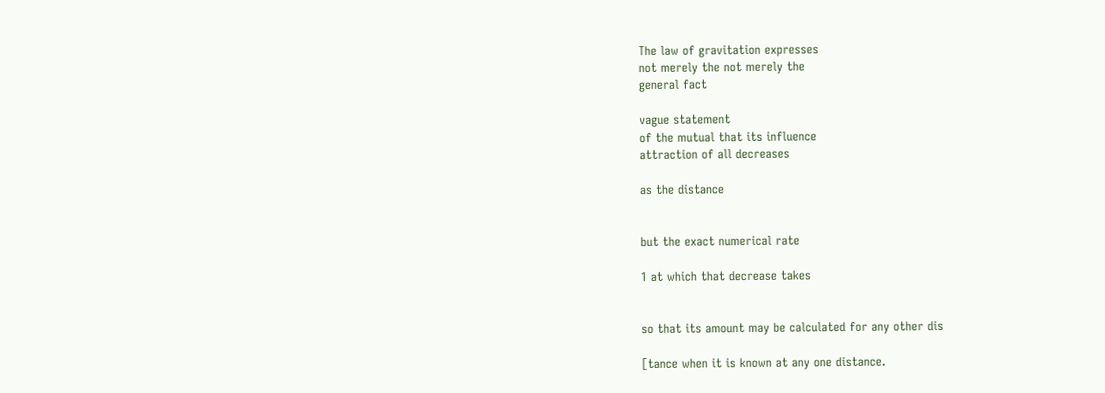The law of gravitation expresses
not merely the not merely the
general fact

vague statement
of the mutual that its influence
attraction of all decreases

as the distance


but the exact numerical rate

1 at which that decrease takes


so that its amount may be calculated for any other dis

[tance when it is known at any one distance.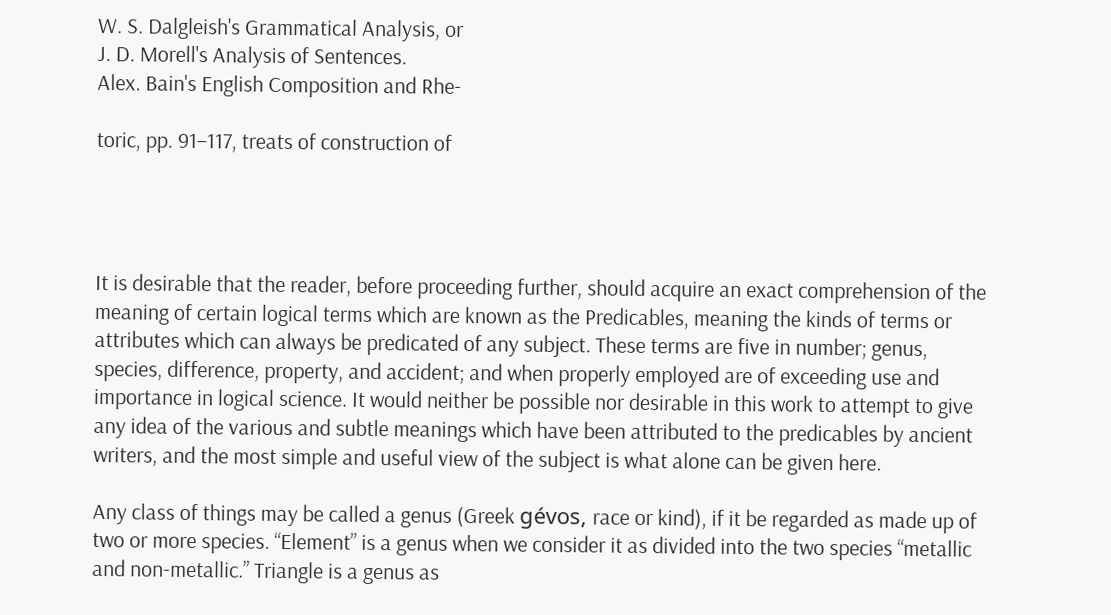W. S. Dalgleish's Grammatical Analysis, or
J. D. Morell's Analysis of Sentences.
Alex. Bain's English Composition and Rhe-

toric, pp. 91–117, treats of construction of




It is desirable that the reader, before proceeding further, should acquire an exact comprehension of the meaning of certain logical terms which are known as the Predicables, meaning the kinds of terms or attributes which can always be predicated of any subject. These terms are five in number; genus, species, difference, property, and accident; and when properly employed are of exceeding use and importance in logical science. It would neither be possible nor desirable in this work to attempt to give any idea of the various and subtle meanings which have been attributed to the predicables by ancient writers, and the most simple and useful view of the subject is what alone can be given here.

Any class of things may be called a genus (Greek gévos, race or kind), if it be regarded as made up of two or more species. “Element” is a genus when we consider it as divided into the two species “metallic and non-metallic.” Triangle is a genus as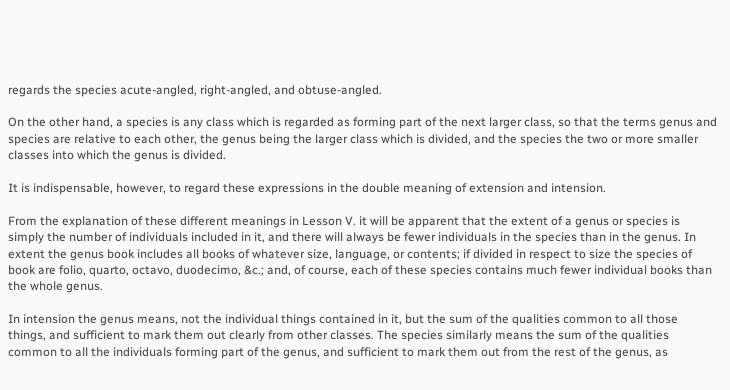regards the species acute-angled, right-angled, and obtuse-angled.

On the other hand, a species is any class which is regarded as forming part of the next larger class, so that the terms genus and species are relative to each other, the genus being the larger class which is divided, and the species the two or more smaller classes into which the genus is divided.

It is indispensable, however, to regard these expressions in the double meaning of extension and intension.

From the explanation of these different meanings in Lesson V. it will be apparent that the extent of a genus or species is simply the number of individuals included in it, and there will always be fewer individuals in the species than in the genus. In extent the genus book includes all books of whatever size, language, or contents; if divided in respect to size the species of book are folio, quarto, octavo, duodecimo, &c.; and, of course, each of these species contains much fewer individual books than the whole genus.

In intension the genus means, not the individual things contained in it, but the sum of the qualities common to all those things, and sufficient to mark them out clearly from other classes. The species similarly means the sum of the qualities common to all the individuals forming part of the genus, and sufficient to mark them out from the rest of the genus, as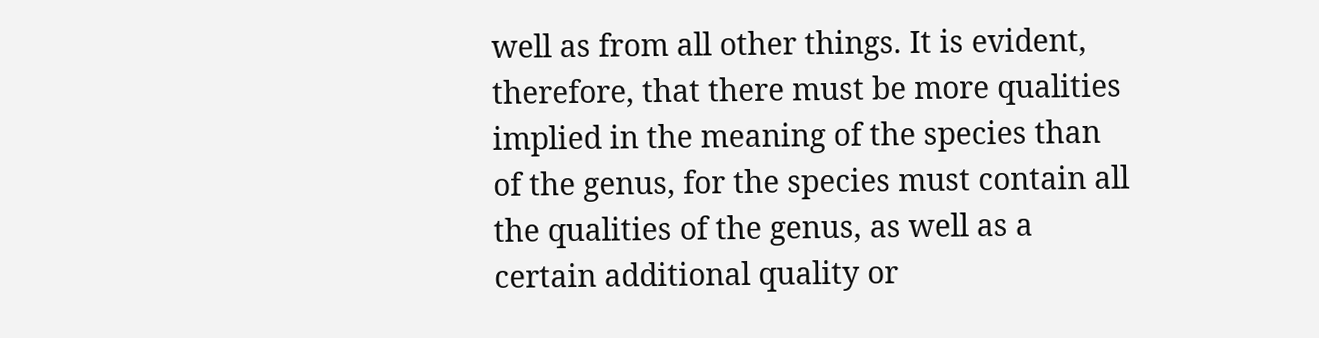well as from all other things. It is evident, therefore, that there must be more qualities implied in the meaning of the species than of the genus, for the species must contain all the qualities of the genus, as well as a certain additional quality or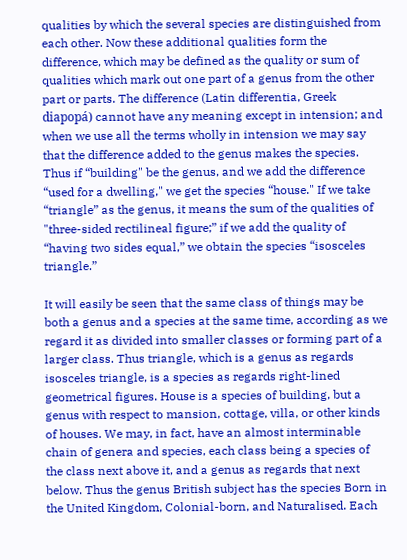qualities by which the several species are distinguished from each other. Now these additional qualities form the difference, which may be defined as the quality or sum of qualities which mark out one part of a genus from the other part or parts. The difference (Latin differentia, Greek diapopá) cannot have any meaning except in intension; and when we use all the terms wholly in intension we may say that the difference added to the genus makes the species. Thus if “building" be the genus, and we add the difference “used for a dwelling," we get the species “house." If we take “triangle” as the genus, it means the sum of the qualities of "three-sided rectilineal figure;” if we add the quality of “having two sides equal,” we obtain the species “isosceles triangle.”

It will easily be seen that the same class of things may be both a genus and a species at the same time, according as we regard it as divided into smaller classes or forming part of a larger class. Thus triangle, which is a genus as regards isosceles triangle, is a species as regards right-lined geometrical figures. House is a species of building, but a genus with respect to mansion, cottage, villa, or other kinds of houses. We may, in fact, have an almost interminable chain of genera and species, each class being a species of the class next above it, and a genus as regards that next below. Thus the genus British subject has the species Born in the United Kingdom, Colonial-born, and Naturalised. Each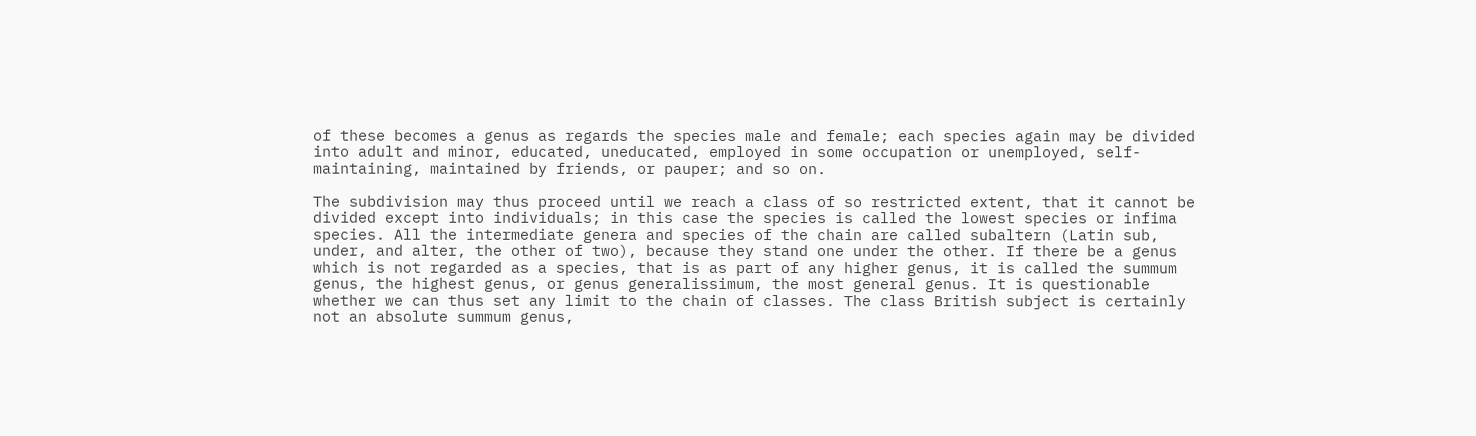of these becomes a genus as regards the species male and female; each species again may be divided into adult and minor, educated, uneducated, employed in some occupation or unemployed, self-maintaining, maintained by friends, or pauper; and so on.

The subdivision may thus proceed until we reach a class of so restricted extent, that it cannot be divided except into individuals; in this case the species is called the lowest species or infima species. All the intermediate genera and species of the chain are called subaltern (Latin sub, under, and alter, the other of two), because they stand one under the other. If there be a genus which is not regarded as a species, that is as part of any higher genus, it is called the summum genus, the highest genus, or genus generalissimum, the most general genus. It is questionable whether we can thus set any limit to the chain of classes. The class British subject is certainly not an absolute summum genus,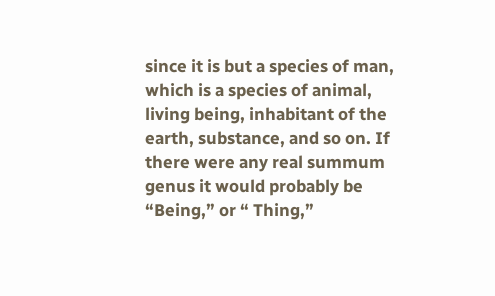since it is but a species of man, which is a species of animal, living being, inhabitant of the earth, substance, and so on. If there were any real summum genus it would probably be “Being,” or “ Thing,”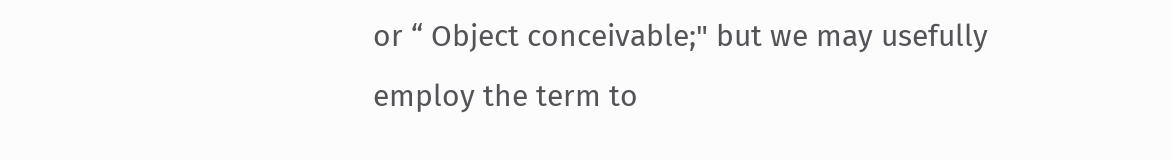or “ Object conceivable;" but we may usefully employ the term to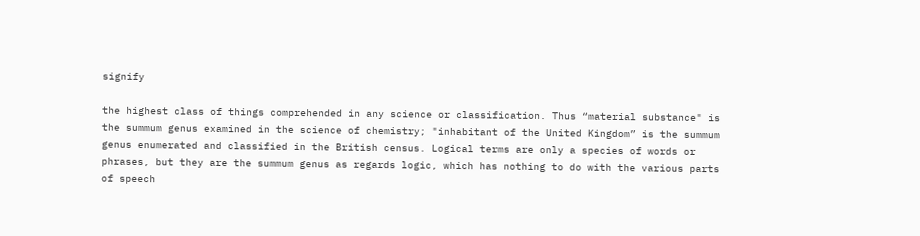signify

the highest class of things comprehended in any science or classification. Thus “material substance" is the summum genus examined in the science of chemistry; "inhabitant of the United Kingdom” is the summum genus enumerated and classified in the British census. Logical terms are only a species of words or phrases, but they are the summum genus as regards logic, which has nothing to do with the various parts of speech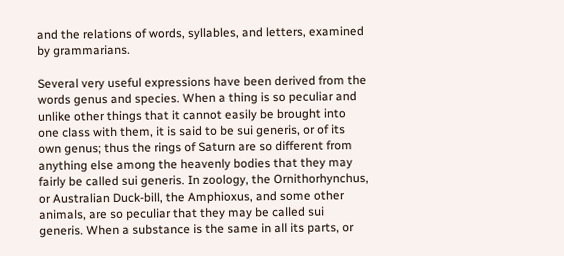and the relations of words, syllables, and letters, examined by grammarians.

Several very useful expressions have been derived from the words genus and species. When a thing is so peculiar and unlike other things that it cannot easily be brought into one class with them, it is said to be sui generis, or of its own genus; thus the rings of Saturn are so different from anything else among the heavenly bodies that they may fairly be called sui generis. In zoology, the Ornithorhynchus, or Australian Duck-bill, the Amphioxus, and some other animals, are so peculiar that they may be called sui generis. When a substance is the same in all its parts, or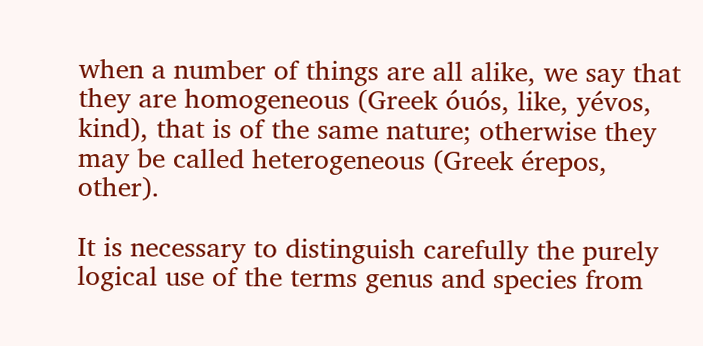when a number of things are all alike, we say that they are homogeneous (Greek óuós, like, yévos, kind), that is of the same nature; otherwise they may be called heterogeneous (Greek érepos, other).

It is necessary to distinguish carefully the purely logical use of the terms genus and species from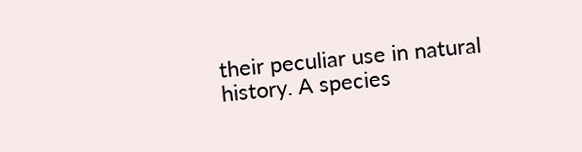their peculiar use in natural history. A species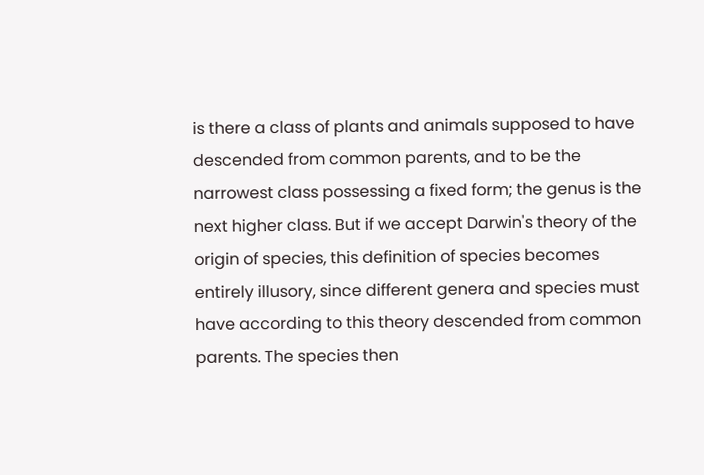is there a class of plants and animals supposed to have descended from common parents, and to be the narrowest class possessing a fixed form; the genus is the next higher class. But if we accept Darwin's theory of the origin of species, this definition of species becomes entirely illusory, since different genera and species must have according to this theory descended from common parents. The species then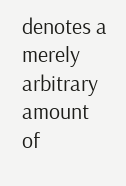denotes a merely arbitrary amount of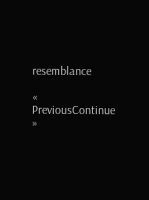resemblance

« PreviousContinue »